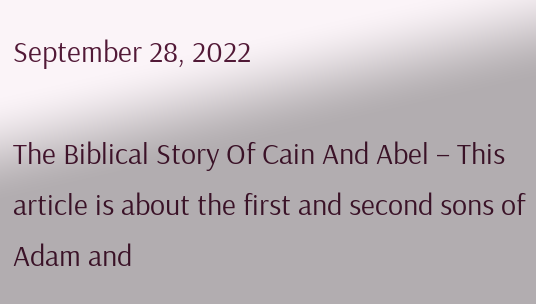September 28, 2022

The Biblical Story Of Cain And Abel – This article is about the first and second sons of Adam and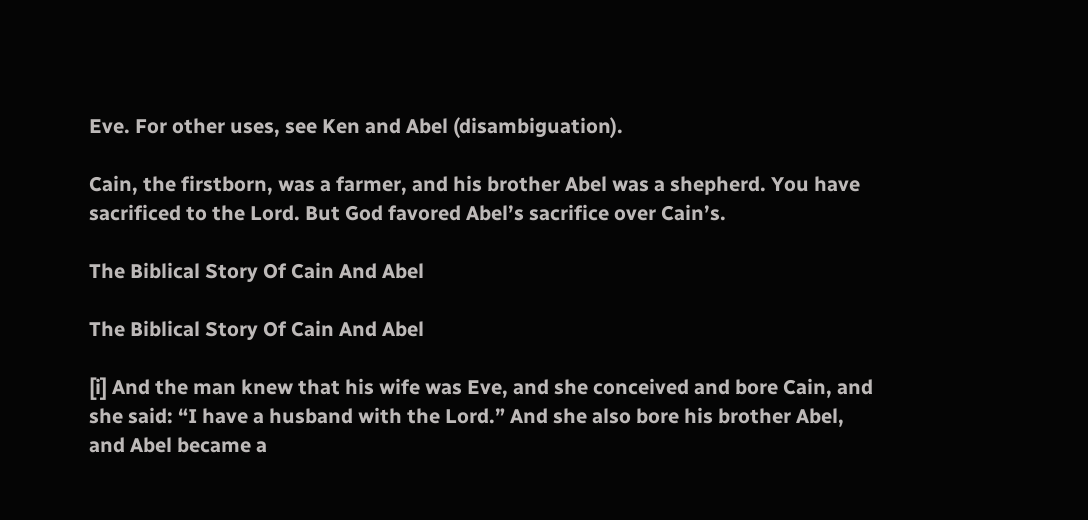Eve. For other uses, see Ken and Abel (disambiguation).

Cain, the firstborn, was a farmer, and his brother Abel was a shepherd. You have sacrificed to the Lord. But God favored Abel’s sacrifice over Cain’s.

The Biblical Story Of Cain And Abel

The Biblical Story Of Cain And Abel

[i] And the man knew that his wife was Eve, and she conceived and bore Cain, and she said: “I have a husband with the Lord.” And she also bore his brother Abel, and Abel became a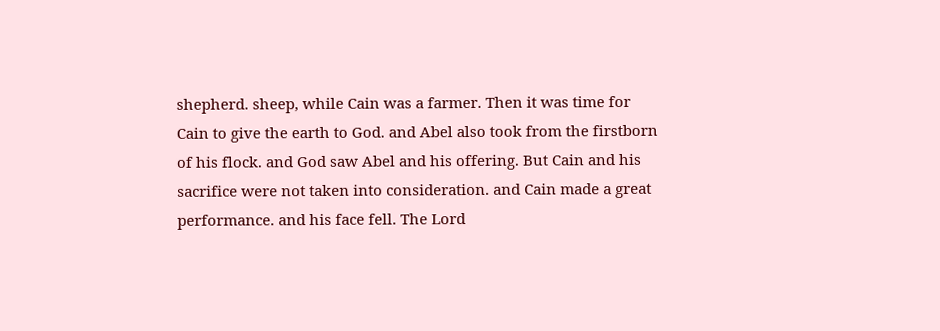shepherd. sheep, while Cain was a farmer. Then it was time for Cain to give the earth to God. and Abel also took from the firstborn of his flock. and God saw Abel and his offering. But Cain and his sacrifice were not taken into consideration. and Cain made a great performance. and his face fell. The Lord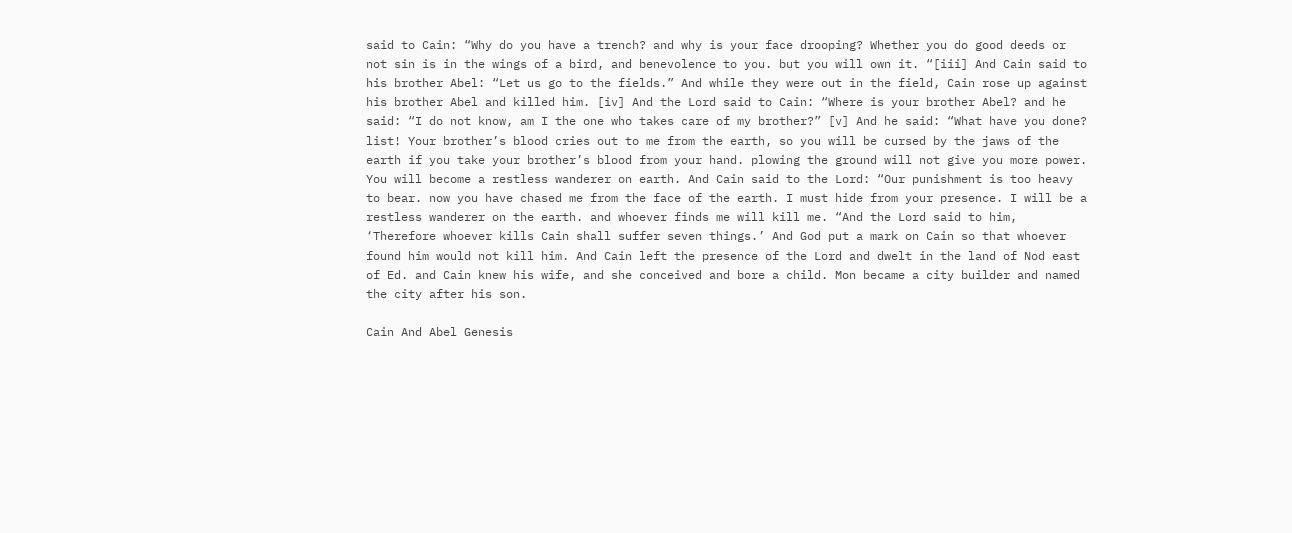said to Cain: “Why do you have a trench? and why is your face drooping? Whether you do good deeds or not sin is in the wings of a bird, and benevolence to you. but you will own it. “[iii] And Cain said to his brother Abel: “Let us go to the fields.” And while they were out in the field, Cain rose up against his brother Abel and killed him. [iv] And the Lord said to Cain: “Where is your brother Abel? and he said: “I do not know, am I the one who takes care of my brother?” [v] And he said: “What have you done? list! Your brother’s blood cries out to me from the earth, so you will be cursed by the jaws of the earth if you take your brother’s blood from your hand. plowing the ground will not give you more power. You will become a restless wanderer on earth. And Cain said to the Lord: “Our punishment is too heavy to bear. now you have chased me from the face of the earth. I must hide from your presence. I will be a restless wanderer on the earth. and whoever finds me will kill me. “And the Lord said to him, ‘Therefore whoever kills Cain shall suffer seven things.’ And God put a mark on Cain so that whoever found him would not kill him. And Cain left the presence of the Lord and dwelt in the land of Nod east of Ed. and Cain knew his wife, and she conceived and bore a child. Mon became a city builder and named the city after his son.

Cain And Abel Genesis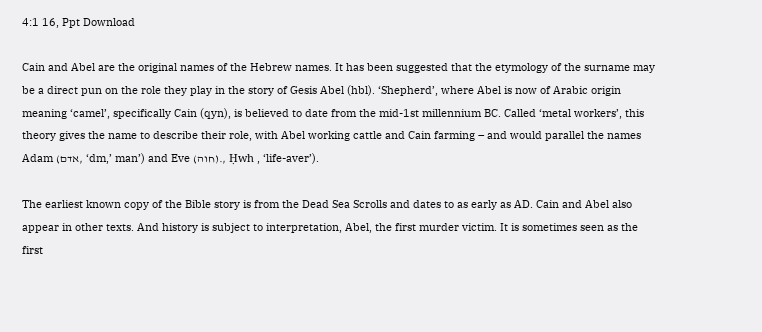4:1 16, Ppt Download

Cain and Abel are the original names of the Hebrew names. It has been suggested that the etymology of the surname may be a direct pun on the role they play in the story of Gesis Abel (hbl). ‘Shepherd’, where Abel is now of Arabic origin meaning ‘camel’, specifically Cain (qyn), is believed to date from the mid-1st millennium BC. Called ‘metal workers’, this theory gives the name to describe their role, with Abel working cattle and Cain farming – and would parallel the names Adam (אדם, ‘dm,’ man’) and Eve (חוה)., Ḥwh , ‘life-aver’).

The earliest known copy of the Bible story is from the Dead Sea Scrolls and dates to as early as AD. Cain and Abel also appear in other texts. And history is subject to interpretation, Abel, the first murder victim. It is sometimes seen as the first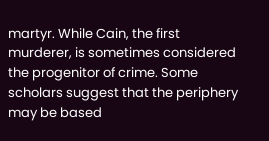martyr. While Cain, the first murderer, is sometimes considered the progenitor of crime. Some scholars suggest that the periphery may be based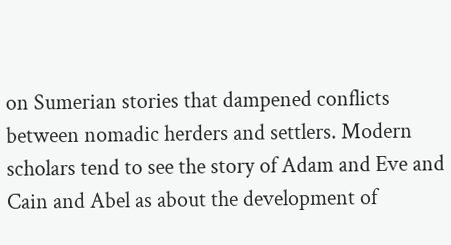on Sumerian stories that dampened conflicts between nomadic herders and settlers. Modern scholars tend to see the story of Adam and Eve and Cain and Abel as about the development of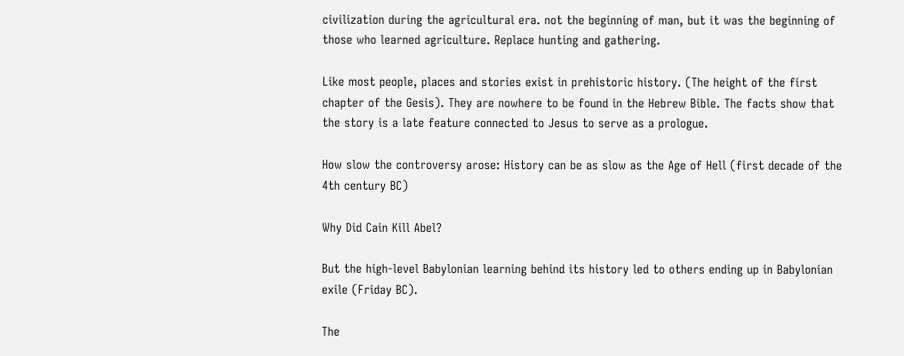civilization during the agricultural era. not the beginning of man, but it was the beginning of those who learned agriculture. Replace hunting and gathering.

Like most people, places and stories exist in prehistoric history. (The height of the first chapter of the Gesis). They are nowhere to be found in the Hebrew Bible. The facts show that the story is a late feature connected to Jesus to serve as a prologue.

How slow the controversy arose: History can be as slow as the Age of Hell (first decade of the 4th century BC)

Why Did Cain Kill Abel?

But the high-level Babylonian learning behind its history led to others ending up in Babylonian exile (Friday BC).

The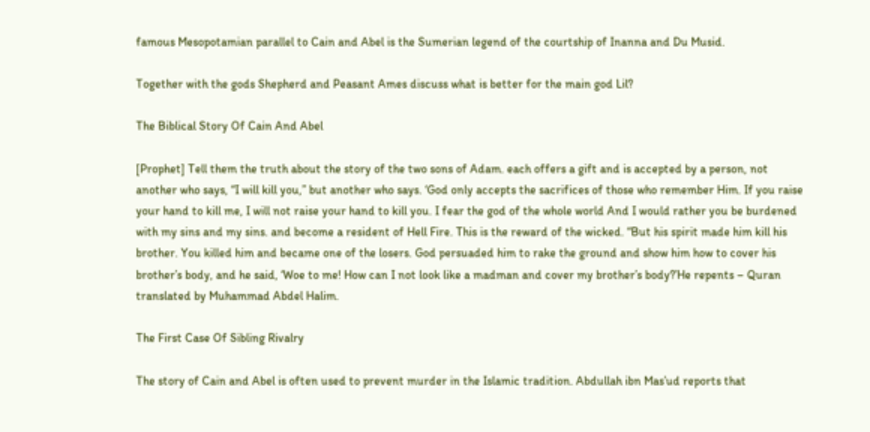famous Mesopotamian parallel to Cain and Abel is the Sumerian legend of the courtship of Inanna and Du Musid.

Together with the gods Shepherd and Peasant Ames discuss what is better for the main god Lil?

The Biblical Story Of Cain And Abel

[Prophet] Tell them the truth about the story of the two sons of Adam. each offers a gift and is accepted by a person, not another who says, “I will kill you,” but another who says. ‘God only accepts the sacrifices of those who remember Him. If you raise your hand to kill me, I will not raise your hand to kill you. I fear the god of the whole world And I would rather you be burdened with my sins and my sins. and become a resident of Hell Fire. This is the reward of the wicked. “But his spirit made him kill his brother. You killed him and became one of the losers. God persuaded him to rake the ground and show him how to cover his brother’s body, and he said, ‘Woe to me! How can I not look like a madman and cover my brother’s body?’He repents – Quran translated by Muhammad Abdel Halim.

The First Case Of Sibling Rivalry

The story of Cain and Abel is often used to prevent murder in the Islamic tradition. Abdullah ibn Mas’ud reports that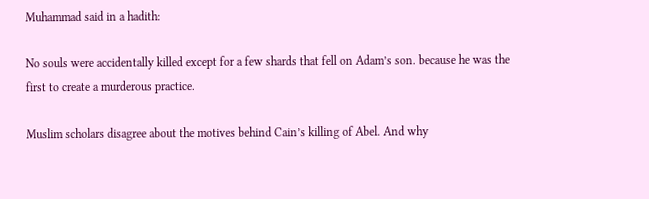Muhammad said in a hadith:

No souls were accidentally killed except for a few shards that fell on Adam’s son. because he was the first to create a murderous practice.

Muslim scholars disagree about the motives behind Cain’s killing of Abel. And why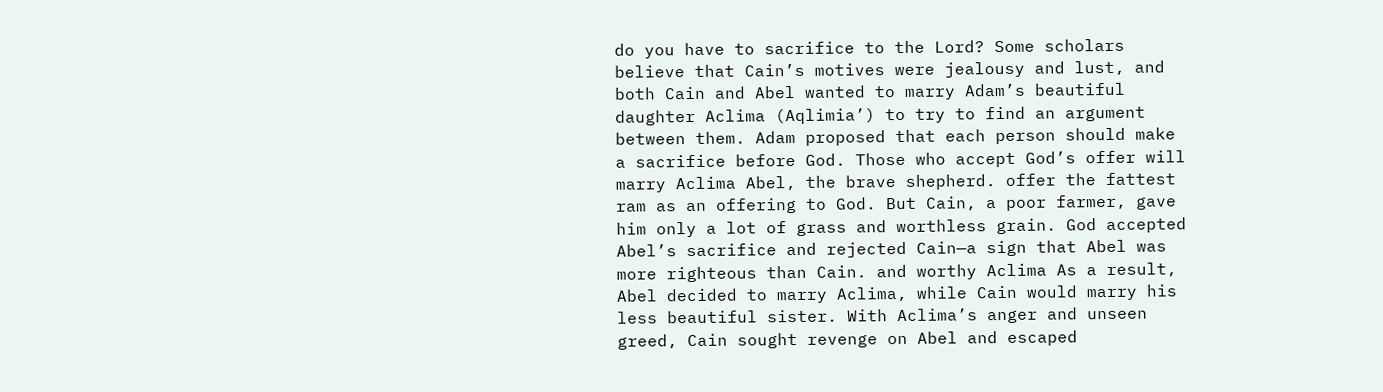do you have to sacrifice to the Lord? Some scholars believe that Cain’s motives were jealousy and lust, and both Cain and Abel wanted to marry Adam’s beautiful daughter Aclima (Aqlimia’) to try to find an argument between them. Adam proposed that each person should make a sacrifice before God. Those who accept God’s offer will marry Aclima Abel, the brave shepherd. offer the fattest ram as an offering to God. But Cain, a poor farmer, gave him only a lot of grass and worthless grain. God accepted Abel’s sacrifice and rejected Cain—a sign that Abel was more righteous than Cain. and worthy Aclima As a result, Abel decided to marry Aclima, while Cain would marry his less beautiful sister. With Aclima’s anger and unseen greed, Cain sought revenge on Abel and escaped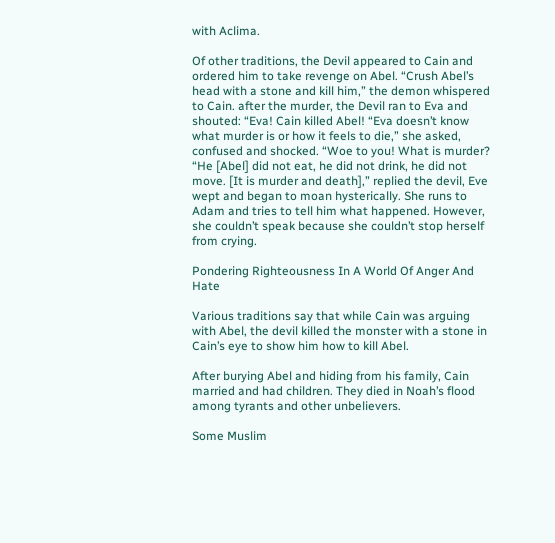with Aclima.

Of other traditions, the Devil appeared to Cain and ordered him to take revenge on Abel. “Crush Abel’s head with a stone and kill him,” the demon whispered to Cain. after the murder, the Devil ran to Eva and shouted: “Eva! Cain killed Abel! “Eva doesn’t know what murder is or how it feels to die,” she asked, confused and shocked. “Woe to you! What is murder? “He [Abel] did not eat, he did not drink, he did not move. [It is murder and death],” replied the devil, Eve wept and began to moan hysterically. She runs to Adam and tries to tell him what happened. However, she couldn’t speak because she couldn’t stop herself from crying.

Pondering Righteousness In A World Of Anger And Hate

Various traditions say that while Cain was arguing with Abel, the devil killed the monster with a stone in Cain’s eye to show him how to kill Abel.

After burying Abel and hiding from his family, Cain married and had children. They died in Noah’s flood among tyrants and other unbelievers.

Some Muslim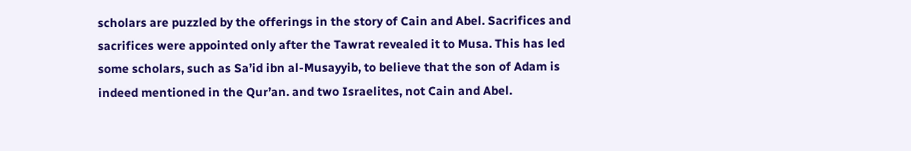scholars are puzzled by the offerings in the story of Cain and Abel. Sacrifices and sacrifices were appointed only after the Tawrat revealed it to Musa. This has led some scholars, such as Sa’id ibn al-Musayyib, to believe that the son of Adam is indeed mentioned in the Qur’an. and two Israelites, not Cain and Abel.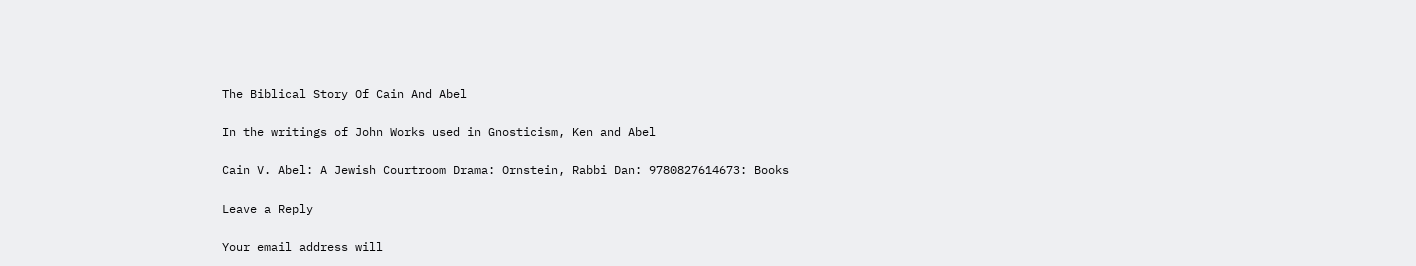The Biblical Story Of Cain And Abel

In the writings of John Works used in Gnosticism, Ken and Abel

Cain V. Abel: A Jewish Courtroom Drama: Ornstein, Rabbi Dan: 9780827614673: Books

Leave a Reply

Your email address will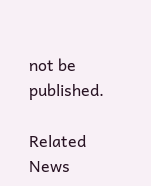not be published.

Related News